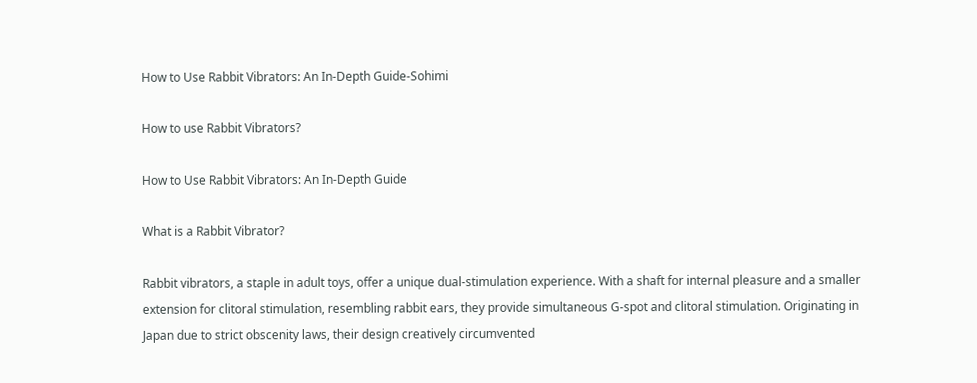How to Use Rabbit Vibrators: An In-Depth Guide-Sohimi

How to use Rabbit Vibrators?

How to Use Rabbit Vibrators: An In-Depth Guide

What is a Rabbit Vibrator?

Rabbit vibrators, a staple in adult toys, offer a unique dual-stimulation experience. With a shaft for internal pleasure and a smaller extension for clitoral stimulation, resembling rabbit ears, they provide simultaneous G-spot and clitoral stimulation. Originating in Japan due to strict obscenity laws, their design creatively circumvented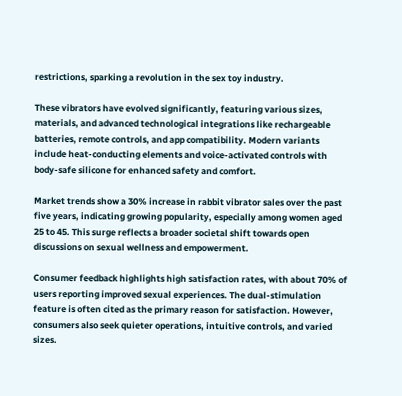restrictions, sparking a revolution in the sex toy industry.

These vibrators have evolved significantly, featuring various sizes, materials, and advanced technological integrations like rechargeable batteries, remote controls, and app compatibility. Modern variants include heat-conducting elements and voice-activated controls with body-safe silicone for enhanced safety and comfort.

Market trends show a 30% increase in rabbit vibrator sales over the past five years, indicating growing popularity, especially among women aged 25 to 45. This surge reflects a broader societal shift towards open discussions on sexual wellness and empowerment.

Consumer feedback highlights high satisfaction rates, with about 70% of users reporting improved sexual experiences. The dual-stimulation feature is often cited as the primary reason for satisfaction. However, consumers also seek quieter operations, intuitive controls, and varied sizes.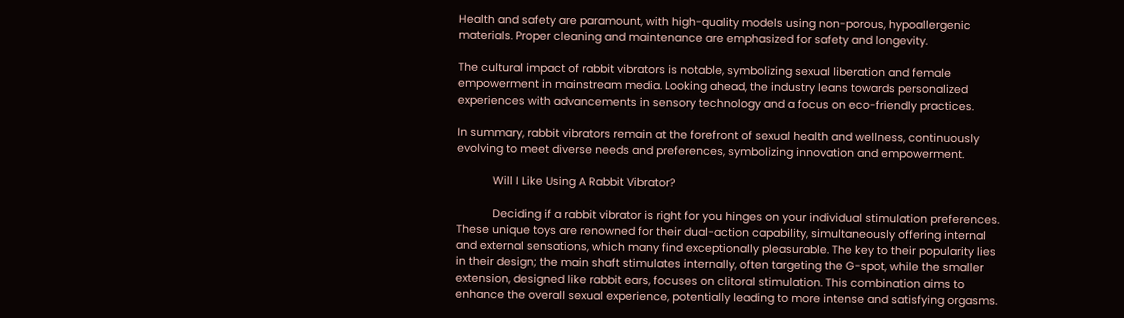Health and safety are paramount, with high-quality models using non-porous, hypoallergenic materials. Proper cleaning and maintenance are emphasized for safety and longevity.

The cultural impact of rabbit vibrators is notable, symbolizing sexual liberation and female empowerment in mainstream media. Looking ahead, the industry leans towards personalized experiences with advancements in sensory technology and a focus on eco-friendly practices.

In summary, rabbit vibrators remain at the forefront of sexual health and wellness, continuously evolving to meet diverse needs and preferences, symbolizing innovation and empowerment.

            Will I Like Using A Rabbit Vibrator?

            Deciding if a rabbit vibrator is right for you hinges on your individual stimulation preferences. These unique toys are renowned for their dual-action capability, simultaneously offering internal and external sensations, which many find exceptionally pleasurable. The key to their popularity lies in their design; the main shaft stimulates internally, often targeting the G-spot, while the smaller extension, designed like rabbit ears, focuses on clitoral stimulation. This combination aims to enhance the overall sexual experience, potentially leading to more intense and satisfying orgasms.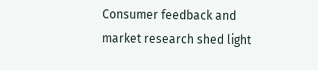Consumer feedback and market research shed light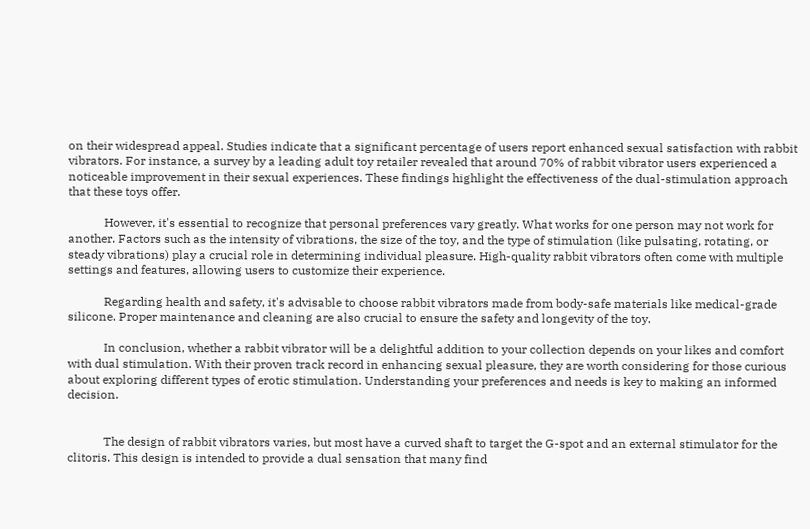on their widespread appeal. Studies indicate that a significant percentage of users report enhanced sexual satisfaction with rabbit vibrators. For instance, a survey by a leading adult toy retailer revealed that around 70% of rabbit vibrator users experienced a noticeable improvement in their sexual experiences. These findings highlight the effectiveness of the dual-stimulation approach that these toys offer.

            However, it's essential to recognize that personal preferences vary greatly. What works for one person may not work for another. Factors such as the intensity of vibrations, the size of the toy, and the type of stimulation (like pulsating, rotating, or steady vibrations) play a crucial role in determining individual pleasure. High-quality rabbit vibrators often come with multiple settings and features, allowing users to customize their experience.

            Regarding health and safety, it's advisable to choose rabbit vibrators made from body-safe materials like medical-grade silicone. Proper maintenance and cleaning are also crucial to ensure the safety and longevity of the toy.

            In conclusion, whether a rabbit vibrator will be a delightful addition to your collection depends on your likes and comfort with dual stimulation. With their proven track record in enhancing sexual pleasure, they are worth considering for those curious about exploring different types of erotic stimulation. Understanding your preferences and needs is key to making an informed decision.


            The design of rabbit vibrators varies, but most have a curved shaft to target the G-spot and an external stimulator for the clitoris. This design is intended to provide a dual sensation that many find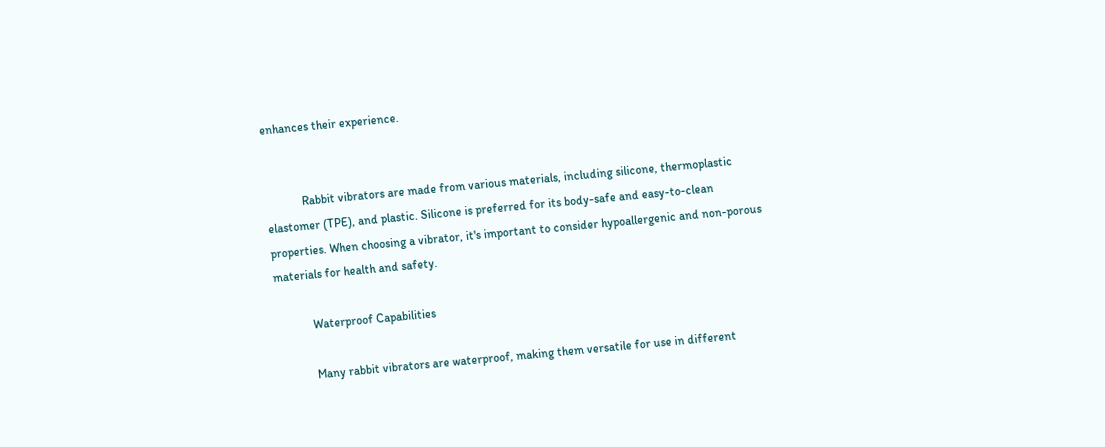enhances their experience.


            Rabbit vibrators are made from various materials, including silicone, thermoplastic elastomer (TPE), and plastic. Silicone is preferred for its body-safe and easy-to-clean properties. When choosing a vibrator, it's important to consider hypoallergenic and non-porous materials for health and safety.

            Waterproof Capabilities

            Many rabbit vibrators are waterproof, making them versatile for use in different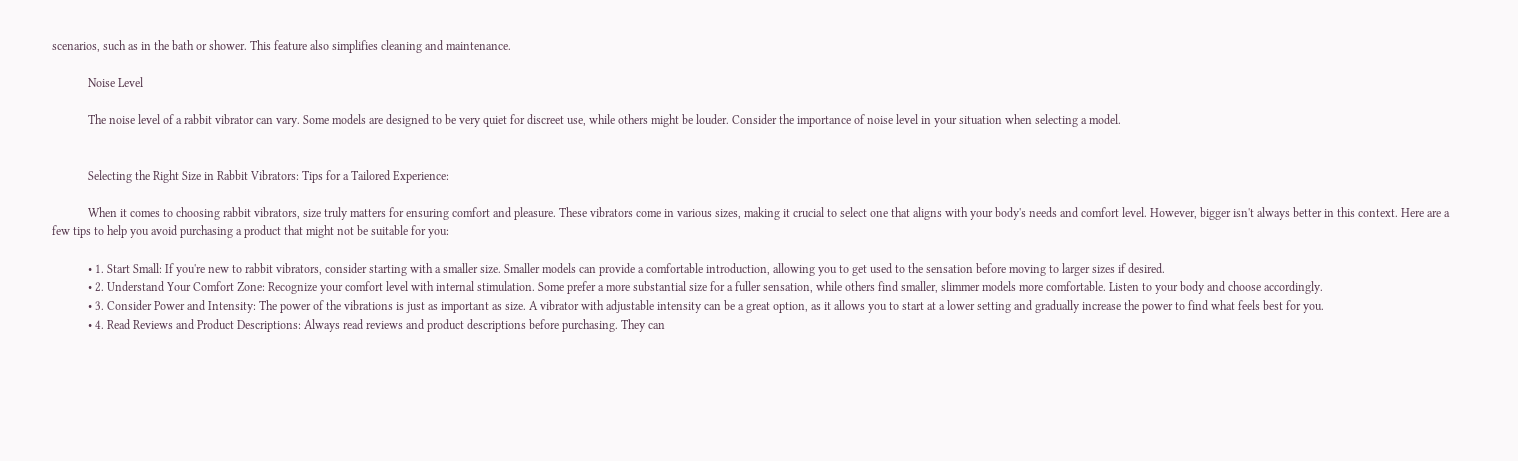scenarios, such as in the bath or shower. This feature also simplifies cleaning and maintenance.

            Noise Level

            The noise level of a rabbit vibrator can vary. Some models are designed to be very quiet for discreet use, while others might be louder. Consider the importance of noise level in your situation when selecting a model.


            Selecting the Right Size in Rabbit Vibrators: Tips for a Tailored Experience:

            When it comes to choosing rabbit vibrators, size truly matters for ensuring comfort and pleasure. These vibrators come in various sizes, making it crucial to select one that aligns with your body's needs and comfort level. However, bigger isn't always better in this context. Here are a few tips to help you avoid purchasing a product that might not be suitable for you:

            • 1. Start Small: If you're new to rabbit vibrators, consider starting with a smaller size. Smaller models can provide a comfortable introduction, allowing you to get used to the sensation before moving to larger sizes if desired.
            • 2. Understand Your Comfort Zone: Recognize your comfort level with internal stimulation. Some prefer a more substantial size for a fuller sensation, while others find smaller, slimmer models more comfortable. Listen to your body and choose accordingly.
            • 3. Consider Power and Intensity: The power of the vibrations is just as important as size. A vibrator with adjustable intensity can be a great option, as it allows you to start at a lower setting and gradually increase the power to find what feels best for you.
            • 4. Read Reviews and Product Descriptions: Always read reviews and product descriptions before purchasing. They can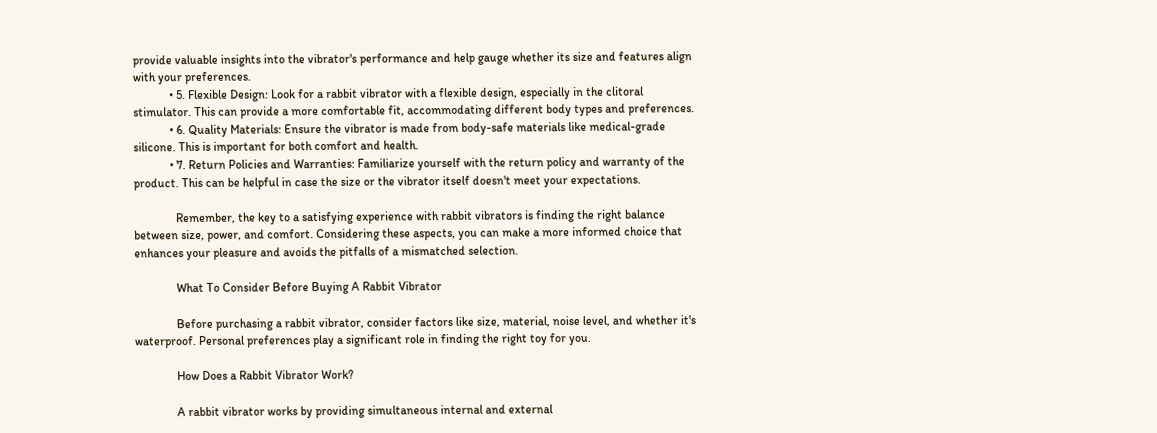provide valuable insights into the vibrator's performance and help gauge whether its size and features align with your preferences.
            • 5. Flexible Design: Look for a rabbit vibrator with a flexible design, especially in the clitoral stimulator. This can provide a more comfortable fit, accommodating different body types and preferences.
            • 6. Quality Materials: Ensure the vibrator is made from body-safe materials like medical-grade silicone. This is important for both comfort and health.
            • 7. Return Policies and Warranties: Familiarize yourself with the return policy and warranty of the product. This can be helpful in case the size or the vibrator itself doesn't meet your expectations.

              Remember, the key to a satisfying experience with rabbit vibrators is finding the right balance between size, power, and comfort. Considering these aspects, you can make a more informed choice that enhances your pleasure and avoids the pitfalls of a mismatched selection.

              What To Consider Before Buying A Rabbit Vibrator

              Before purchasing a rabbit vibrator, consider factors like size, material, noise level, and whether it's waterproof. Personal preferences play a significant role in finding the right toy for you.

              How Does a Rabbit Vibrator Work?

              A rabbit vibrator works by providing simultaneous internal and external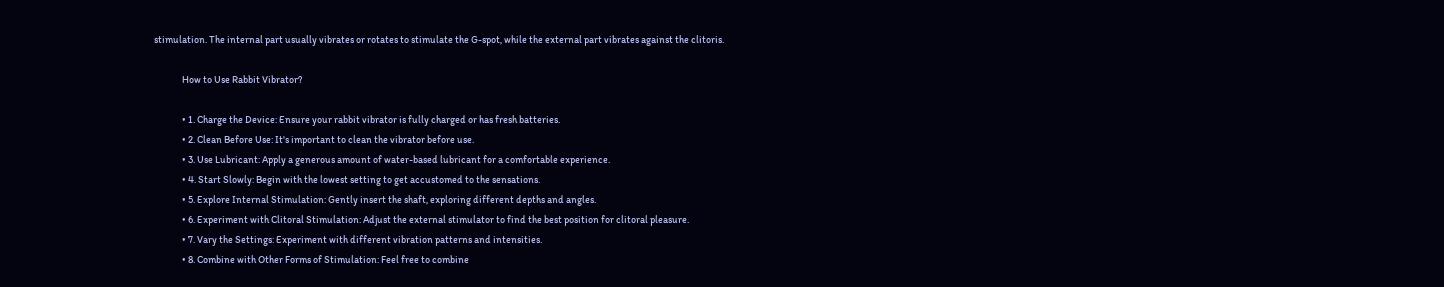stimulation. The internal part usually vibrates or rotates to stimulate the G-spot, while the external part vibrates against the clitoris.

              How to Use Rabbit Vibrator?

              • 1. Charge the Device: Ensure your rabbit vibrator is fully charged or has fresh batteries.
              • 2. Clean Before Use: It's important to clean the vibrator before use.
              • 3. Use Lubricant: Apply a generous amount of water-based lubricant for a comfortable experience.
              • 4. Start Slowly: Begin with the lowest setting to get accustomed to the sensations.
              • 5. Explore Internal Stimulation: Gently insert the shaft, exploring different depths and angles.
              • 6. Experiment with Clitoral Stimulation: Adjust the external stimulator to find the best position for clitoral pleasure.
              • 7. Vary the Settings: Experiment with different vibration patterns and intensities.
              • 8. Combine with Other Forms of Stimulation: Feel free to combine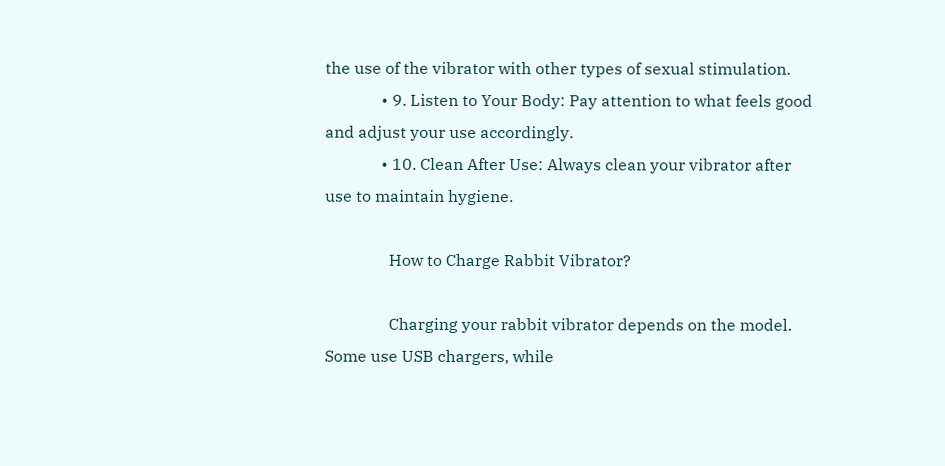the use of the vibrator with other types of sexual stimulation.
              • 9. Listen to Your Body: Pay attention to what feels good and adjust your use accordingly.
              • 10. Clean After Use: Always clean your vibrator after use to maintain hygiene.

                How to Charge Rabbit Vibrator?

                Charging your rabbit vibrator depends on the model. Some use USB chargers, while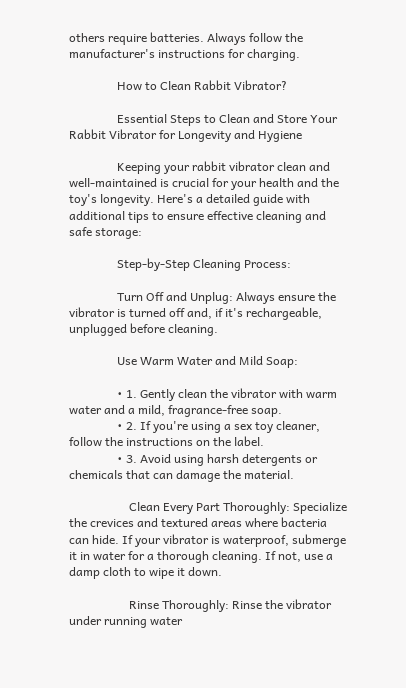others require batteries. Always follow the manufacturer's instructions for charging.

                How to Clean Rabbit Vibrator?

                Essential Steps to Clean and Store Your Rabbit Vibrator for Longevity and Hygiene

                Keeping your rabbit vibrator clean and well-maintained is crucial for your health and the toy's longevity. Here's a detailed guide with additional tips to ensure effective cleaning and safe storage:

                Step-by-Step Cleaning Process:

                Turn Off and Unplug: Always ensure the vibrator is turned off and, if it's rechargeable, unplugged before cleaning.

                Use Warm Water and Mild Soap:

                • 1. Gently clean the vibrator with warm water and a mild, fragrance-free soap.
                • 2. If you're using a sex toy cleaner, follow the instructions on the label.
                • 3. Avoid using harsh detergents or chemicals that can damage the material.

                    Clean Every Part Thoroughly: Specialize the crevices and textured areas where bacteria can hide. If your vibrator is waterproof, submerge it in water for a thorough cleaning. If not, use a damp cloth to wipe it down.

                    Rinse Thoroughly: Rinse the vibrator under running water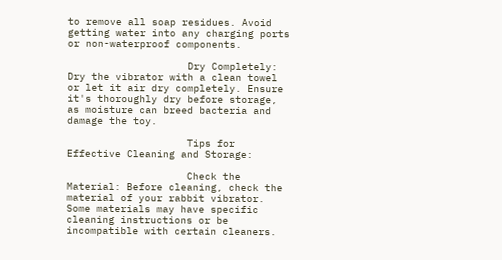to remove all soap residues. Avoid getting water into any charging ports or non-waterproof components.

                    Dry Completely: Dry the vibrator with a clean towel or let it air dry completely. Ensure it's thoroughly dry before storage, as moisture can breed bacteria and damage the toy.

                    Tips for Effective Cleaning and Storage:

                    Check the Material: Before cleaning, check the material of your rabbit vibrator. Some materials may have specific cleaning instructions or be incompatible with certain cleaners.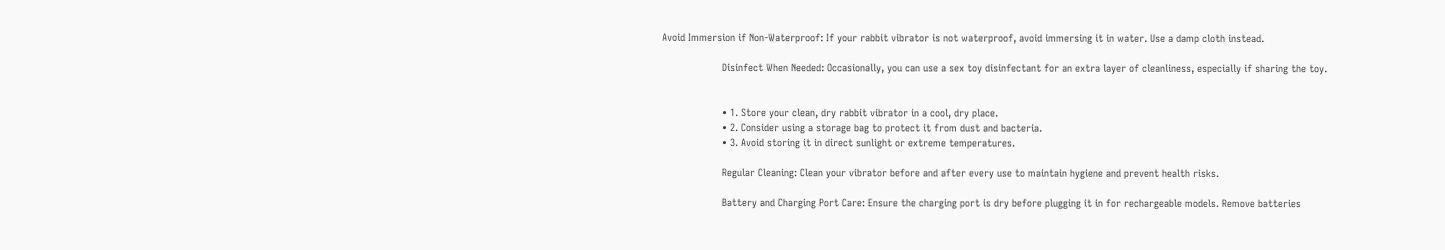Avoid Immersion if Non-Waterproof: If your rabbit vibrator is not waterproof, avoid immersing it in water. Use a damp cloth instead.

                    Disinfect When Needed: Occasionally, you can use a sex toy disinfectant for an extra layer of cleanliness, especially if sharing the toy.


                    • 1. Store your clean, dry rabbit vibrator in a cool, dry place.
                    • 2. Consider using a storage bag to protect it from dust and bacteria.
                    • 3. Avoid storing it in direct sunlight or extreme temperatures.

                    Regular Cleaning: Clean your vibrator before and after every use to maintain hygiene and prevent health risks.

                    Battery and Charging Port Care: Ensure the charging port is dry before plugging it in for rechargeable models. Remove batteries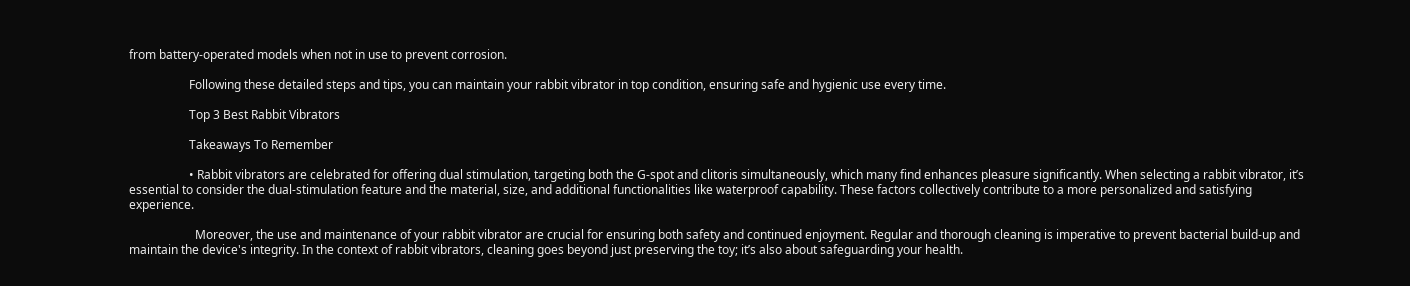from battery-operated models when not in use to prevent corrosion.

                    Following these detailed steps and tips, you can maintain your rabbit vibrator in top condition, ensuring safe and hygienic use every time.

                    Top 3 Best Rabbit Vibrators

                    Takeaways To Remember

                    • Rabbit vibrators are celebrated for offering dual stimulation, targeting both the G-spot and clitoris simultaneously, which many find enhances pleasure significantly. When selecting a rabbit vibrator, it’s essential to consider the dual-stimulation feature and the material, size, and additional functionalities like waterproof capability. These factors collectively contribute to a more personalized and satisfying experience.

                      Moreover, the use and maintenance of your rabbit vibrator are crucial for ensuring both safety and continued enjoyment. Regular and thorough cleaning is imperative to prevent bacterial build-up and maintain the device's integrity. In the context of rabbit vibrators, cleaning goes beyond just preserving the toy; it’s also about safeguarding your health.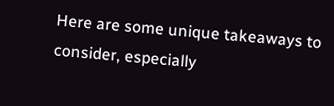Here are some unique takeaways to consider, especially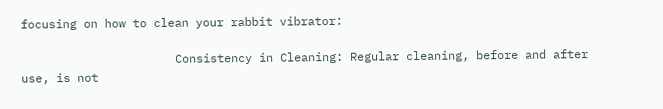focusing on how to clean your rabbit vibrator:

                      Consistency in Cleaning: Regular cleaning, before and after use, is not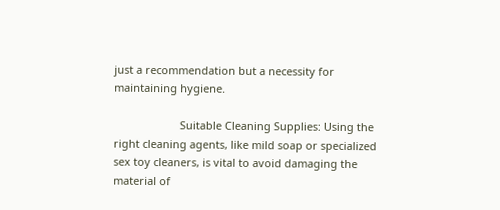just a recommendation but a necessity for maintaining hygiene.

                      Suitable Cleaning Supplies: Using the right cleaning agents, like mild soap or specialized sex toy cleaners, is vital to avoid damaging the material of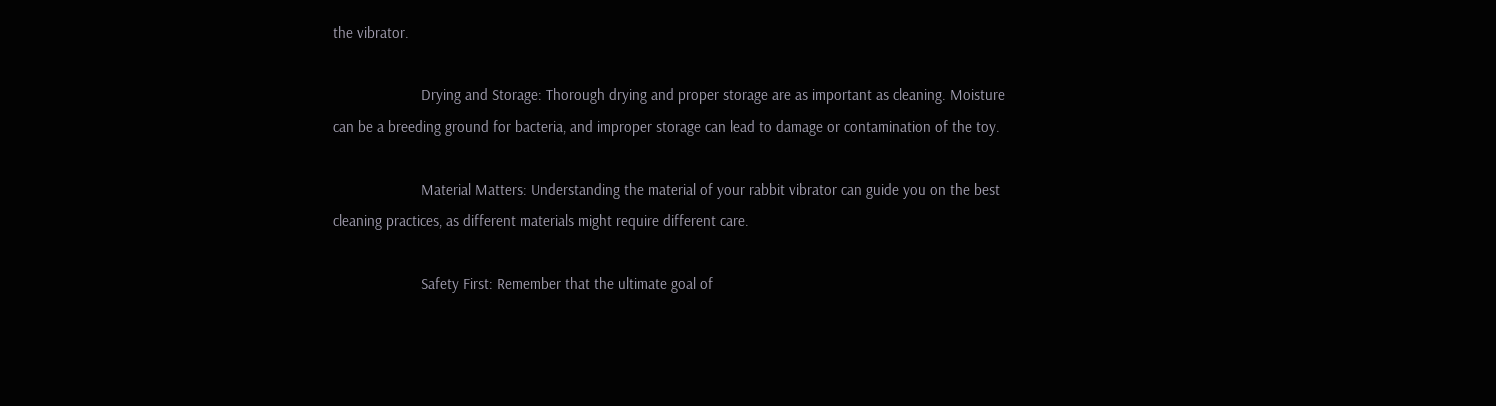the vibrator.

                      Drying and Storage: Thorough drying and proper storage are as important as cleaning. Moisture can be a breeding ground for bacteria, and improper storage can lead to damage or contamination of the toy.

                      Material Matters: Understanding the material of your rabbit vibrator can guide you on the best cleaning practices, as different materials might require different care.

                      Safety First: Remember that the ultimate goal of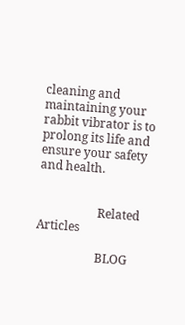cleaning and maintaining your rabbit vibrator is to prolong its life and ensure your safety and health.


                    Related Articles

                    BLOG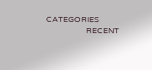CATEGORIES
                    RECENT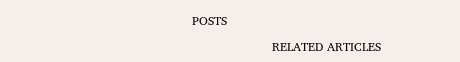POSTS

                    RELATED ARTICLES